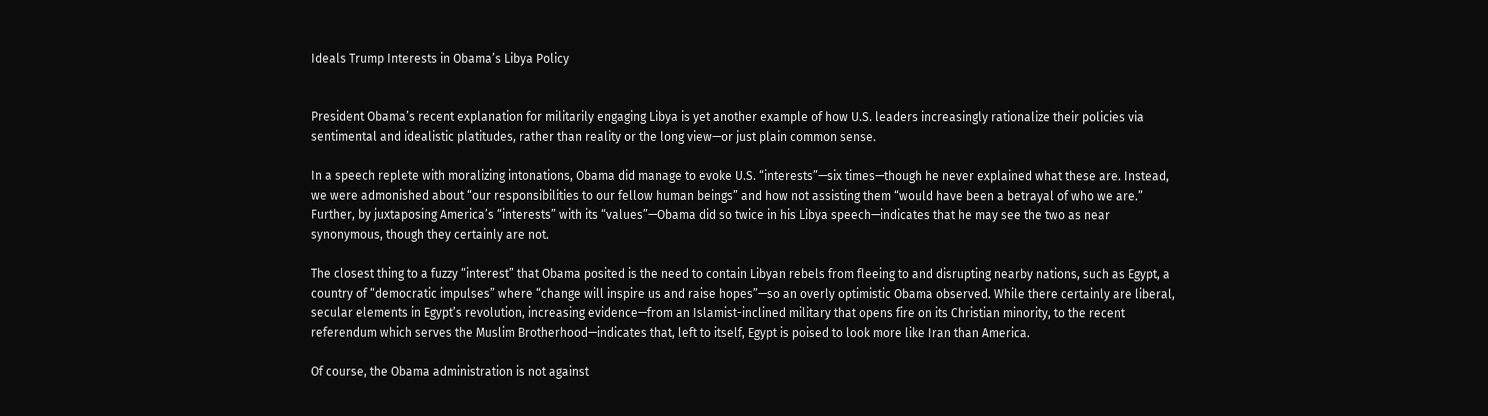Ideals Trump Interests in Obama’s Libya Policy


President Obama’s recent explanation for militarily engaging Libya is yet another example of how U.S. leaders increasingly rationalize their policies via sentimental and idealistic platitudes, rather than reality or the long view—or just plain common sense.

In a speech replete with moralizing intonations, Obama did manage to evoke U.S. “interests”—six times—though he never explained what these are. Instead, we were admonished about “our responsibilities to our fellow human beings” and how not assisting them “would have been a betrayal of who we are.” Further, by juxtaposing America’s “interests” with its “values”—Obama did so twice in his Libya speech—indicates that he may see the two as near synonymous, though they certainly are not.

The closest thing to a fuzzy “interest” that Obama posited is the need to contain Libyan rebels from fleeing to and disrupting nearby nations, such as Egypt, a country of “democratic impulses” where “change will inspire us and raise hopes”—so an overly optimistic Obama observed. While there certainly are liberal, secular elements in Egypt’s revolution, increasing evidence—from an Islamist-inclined military that opens fire on its Christian minority, to the recent referendum which serves the Muslim Brotherhood—indicates that, left to itself, Egypt is poised to look more like Iran than America.

Of course, the Obama administration is not against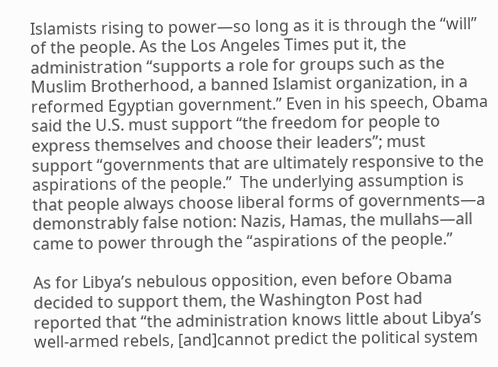Islamists rising to power—so long as it is through the “will” of the people. As the Los Angeles Times put it, the administration “supports a role for groups such as the Muslim Brotherhood, a banned Islamist organization, in a reformed Egyptian government.” Even in his speech, Obama said the U.S. must support “the freedom for people to express themselves and choose their leaders”; must support “governments that are ultimately responsive to the aspirations of the people.”  The underlying assumption is that people always choose liberal forms of governments—a demonstrably false notion: Nazis, Hamas, the mullahs—all came to power through the “aspirations of the people.”

As for Libya’s nebulous opposition, even before Obama decided to support them, the Washington Post had reported that “the administration knows little about Libya’s well-armed rebels, [and]cannot predict the political system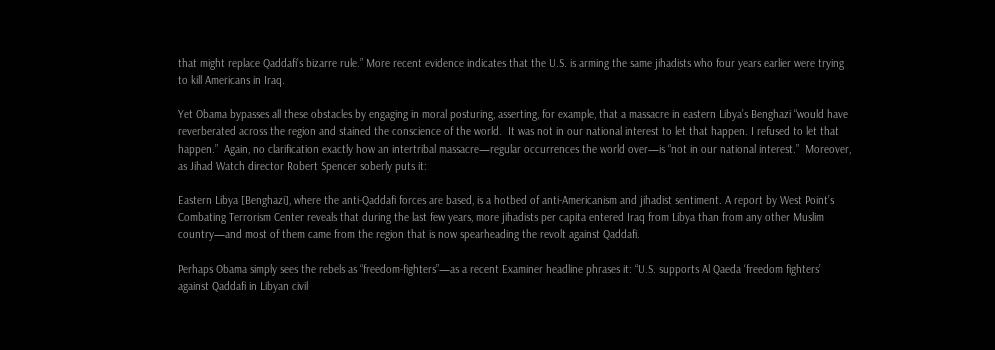that might replace Qaddafi’s bizarre rule.” More recent evidence indicates that the U.S. is arming the same jihadists who four years earlier were trying to kill Americans in Iraq.

Yet Obama bypasses all these obstacles by engaging in moral posturing, asserting, for example, that a massacre in eastern Libya’s Benghazi “would have reverberated across the region and stained the conscience of the world.  It was not in our national interest to let that happen. I refused to let that happen.”  Again, no clarification exactly how an intertribal massacre—regular occurrences the world over—is “not in our national interest.”  Moreover, as Jihad Watch director Robert Spencer soberly puts it:

Eastern Libya [Benghazi], where the anti-Qaddafi forces are based, is a hotbed of anti-Americanism and jihadist sentiment. A report by West Point’s Combating Terrorism Center reveals that during the last few years, more jihadists per capita entered Iraq from Libya than from any other Muslim country—and most of them came from the region that is now spearheading the revolt against Qaddafi.

Perhaps Obama simply sees the rebels as “freedom-fighters”—as a recent Examiner headline phrases it: “U.S. supports Al Qaeda ‘freedom fighters’ against Qaddafi in Libyan civil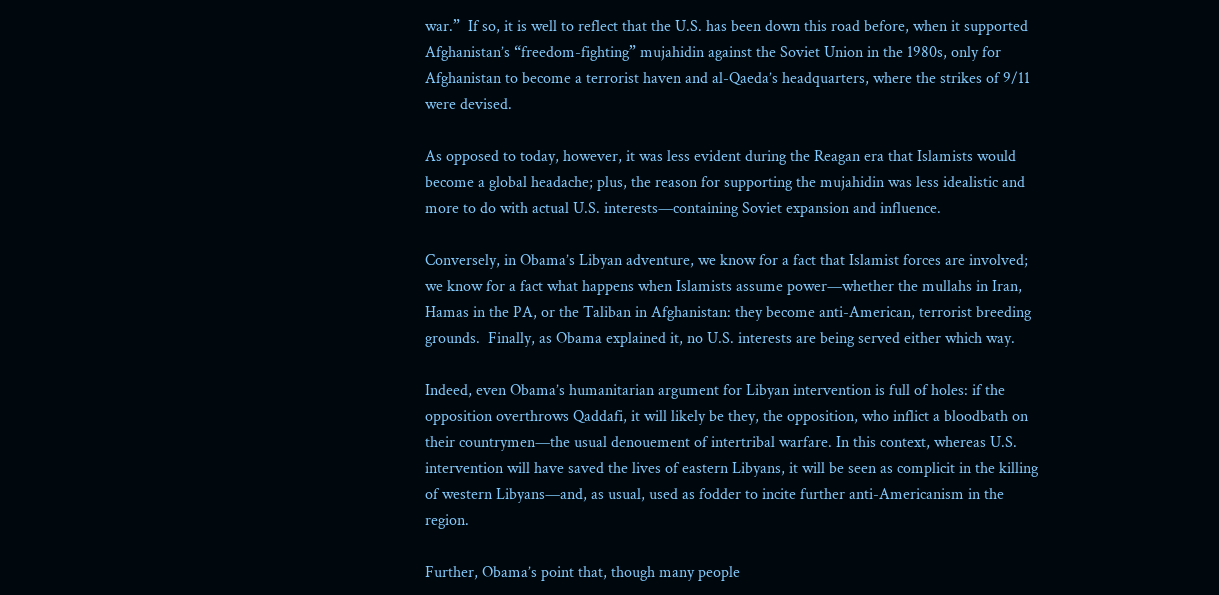war.”  If so, it is well to reflect that the U.S. has been down this road before, when it supported Afghanistan’s “freedom-fighting” mujahidin against the Soviet Union in the 1980s, only for Afghanistan to become a terrorist haven and al-Qaeda’s headquarters, where the strikes of 9/11 were devised.

As opposed to today, however, it was less evident during the Reagan era that Islamists would become a global headache; plus, the reason for supporting the mujahidin was less idealistic and more to do with actual U.S. interests—containing Soviet expansion and influence.

Conversely, in Obama’s Libyan adventure, we know for a fact that Islamist forces are involved; we know for a fact what happens when Islamists assume power—whether the mullahs in Iran, Hamas in the PA, or the Taliban in Afghanistan: they become anti-American, terrorist breeding grounds.  Finally, as Obama explained it, no U.S. interests are being served either which way.

Indeed, even Obama’s humanitarian argument for Libyan intervention is full of holes: if the opposition overthrows Qaddafi, it will likely be they, the opposition, who inflict a bloodbath on their countrymen—the usual denouement of intertribal warfare. In this context, whereas U.S. intervention will have saved the lives of eastern Libyans, it will be seen as complicit in the killing of western Libyans—and, as usual, used as fodder to incite further anti-Americanism in the region.

Further, Obama’s point that, though many people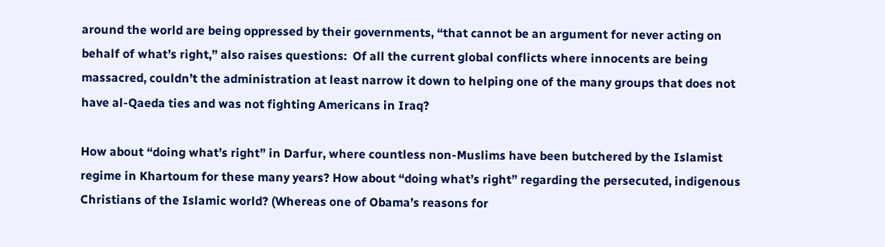around the world are being oppressed by their governments, “that cannot be an argument for never acting on behalf of what’s right,” also raises questions:  Of all the current global conflicts where innocents are being massacred, couldn’t the administration at least narrow it down to helping one of the many groups that does not have al-Qaeda ties and was not fighting Americans in Iraq?

How about “doing what’s right” in Darfur, where countless non-Muslims have been butchered by the Islamist regime in Khartoum for these many years? How about “doing what’s right” regarding the persecuted, indigenous Christians of the Islamic world? (Whereas one of Obama’s reasons for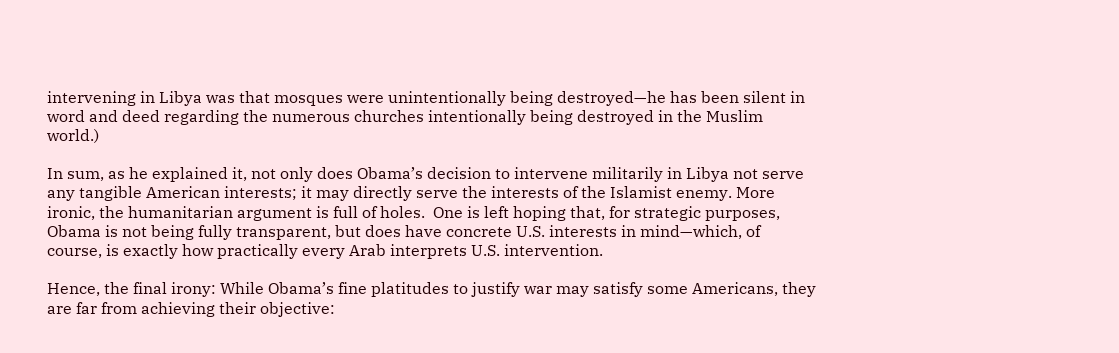intervening in Libya was that mosques were unintentionally being destroyed—he has been silent in word and deed regarding the numerous churches intentionally being destroyed in the Muslim world.)

In sum, as he explained it, not only does Obama’s decision to intervene militarily in Libya not serve any tangible American interests; it may directly serve the interests of the Islamist enemy. More ironic, the humanitarian argument is full of holes.  One is left hoping that, for strategic purposes, Obama is not being fully transparent, but does have concrete U.S. interests in mind—which, of course, is exactly how practically every Arab interprets U.S. intervention.

Hence, the final irony: While Obama’s fine platitudes to justify war may satisfy some Americans, they are far from achieving their objective: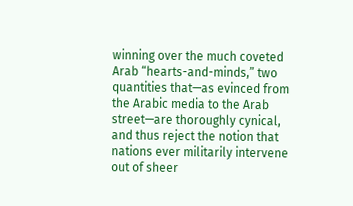winning over the much coveted Arab “hearts-and-minds,” two quantities that—as evinced from the Arabic media to the Arab street—are thoroughly cynical, and thus reject the notion that nations ever militarily intervene out of sheer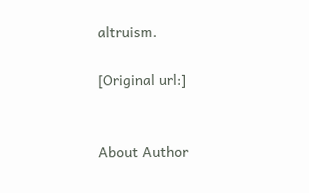altruism.

[Original url:]


About Author